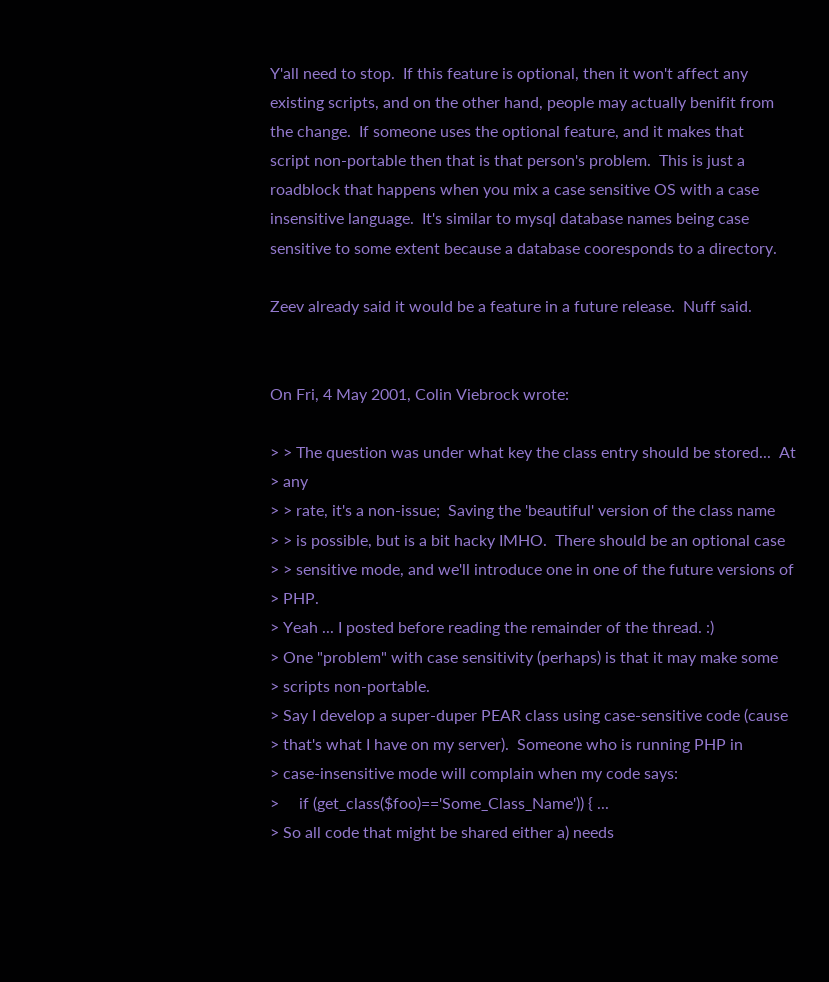Y'all need to stop.  If this feature is optional, then it won't affect any
existing scripts, and on the other hand, people may actually benifit from
the change.  If someone uses the optional feature, and it makes that
script non-portable then that is that person's problem.  This is just a
roadblock that happens when you mix a case sensitive OS with a case
insensitive language.  It's similar to mysql database names being case
sensitive to some extent because a database cooresponds to a directory.

Zeev already said it would be a feature in a future release.  Nuff said.


On Fri, 4 May 2001, Colin Viebrock wrote:

> > The question was under what key the class entry should be stored...  At
> any
> > rate, it's a non-issue;  Saving the 'beautiful' version of the class name
> > is possible, but is a bit hacky IMHO.  There should be an optional case
> > sensitive mode, and we'll introduce one in one of the future versions of
> PHP.
> Yeah ... I posted before reading the remainder of the thread. :)
> One "problem" with case sensitivity (perhaps) is that it may make some
> scripts non-portable.
> Say I develop a super-duper PEAR class using case-sensitive code (cause
> that's what I have on my server).  Someone who is running PHP in
> case-insensitive mode will complain when my code says:
>     if (get_class($foo)=='Some_Class_Name')) { ...
> So all code that might be shared either a) needs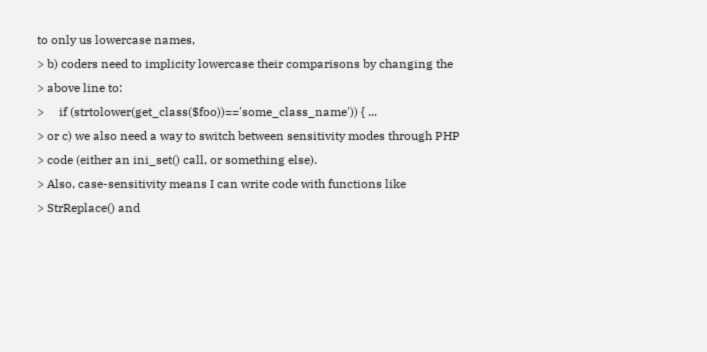to only us lowercase names,
> b) coders need to implicity lowercase their comparisons by changing the
> above line to:
>     if (strtolower(get_class($foo))=='some_class_name')) { ...
> or c) we also need a way to switch between sensitivity modes through PHP
> code (either an ini_set() call, or something else).
> Also, case-sensitivity means I can write code with functions like
> StrReplace() and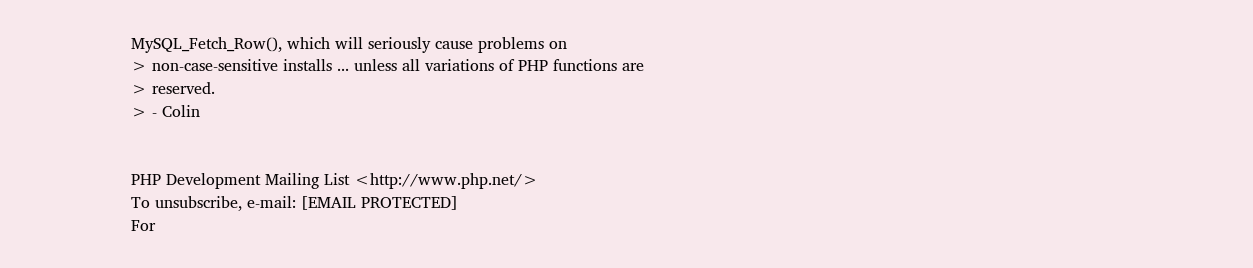MySQL_Fetch_Row(), which will seriously cause problems on
> non-case-sensitive installs ... unless all variations of PHP functions are
> reserved.
> - Colin


PHP Development Mailing List <http://www.php.net/>
To unsubscribe, e-mail: [EMAIL PROTECTED]
For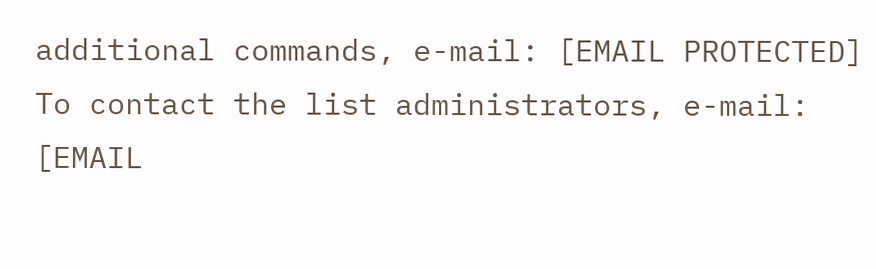additional commands, e-mail: [EMAIL PROTECTED]
To contact the list administrators, e-mail: [EMAIL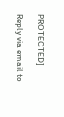PROTECTED]

Reply via email to